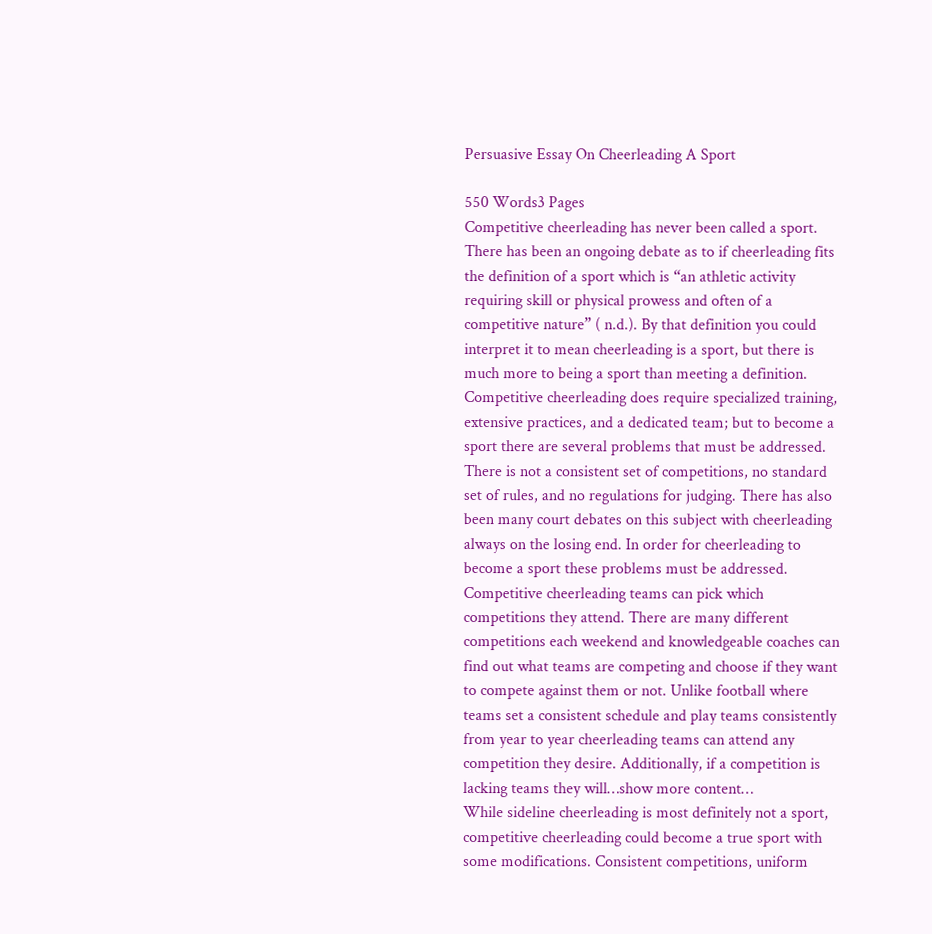Persuasive Essay On Cheerleading A Sport

550 Words3 Pages
Competitive cheerleading has never been called a sport. There has been an ongoing debate as to if cheerleading fits the definition of a sport which is “an athletic activity requiring skill or physical prowess and often of a competitive nature” ( n.d.). By that definition you could interpret it to mean cheerleading is a sport, but there is much more to being a sport than meeting a definition. Competitive cheerleading does require specialized training, extensive practices, and a dedicated team; but to become a sport there are several problems that must be addressed. There is not a consistent set of competitions, no standard set of rules, and no regulations for judging. There has also been many court debates on this subject with cheerleading always on the losing end. In order for cheerleading to become a sport these problems must be addressed. Competitive cheerleading teams can pick which competitions they attend. There are many different competitions each weekend and knowledgeable coaches can find out what teams are competing and choose if they want to compete against them or not. Unlike football where teams set a consistent schedule and play teams consistently from year to year cheerleading teams can attend any competition they desire. Additionally, if a competition is lacking teams they will…show more content…
While sideline cheerleading is most definitely not a sport, competitive cheerleading could become a true sport with some modifications. Consistent competitions, uniform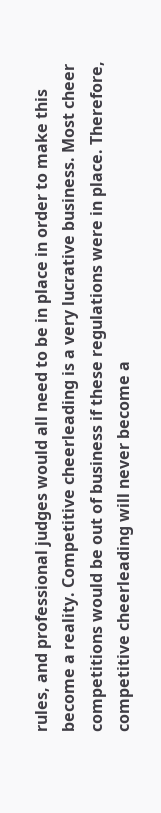rules, and professional judges would all need to be in place in order to make this become a reality. Competitive cheerleading is a very lucrative business. Most cheer competitions would be out of business if these regulations were in place. Therefore, competitive cheerleading will never become a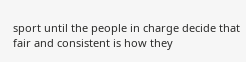sport until the people in charge decide that fair and consistent is how they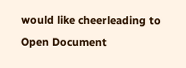would like cheerleading to
Open Document